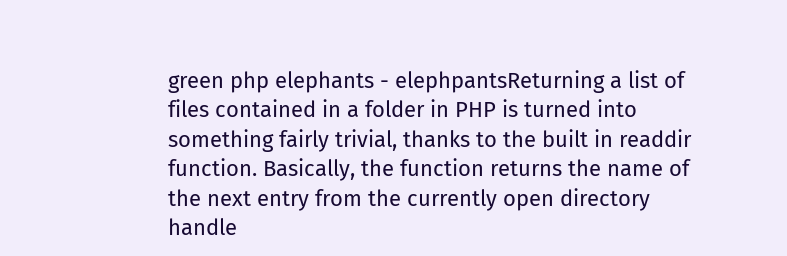green php elephants - elephpantsReturning a list of files contained in a folder in PHP is turned into something fairly trivial, thanks to the built in readdir function. Basically, the function returns the name of the next entry from the currently open directory handle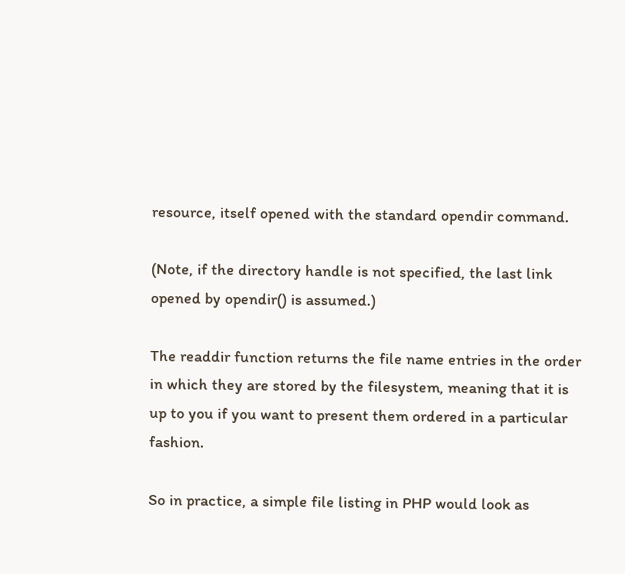resource, itself opened with the standard opendir command.

(Note, if the directory handle is not specified, the last link opened by opendir() is assumed.)

The readdir function returns the file name entries in the order in which they are stored by the filesystem, meaning that it is up to you if you want to present them ordered in a particular fashion.

So in practice, a simple file listing in PHP would look as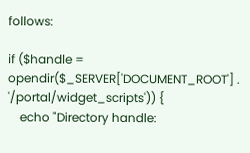follows:

if ($handle = opendir($_SERVER['DOCUMENT_ROOT'] . '/portal/widget_scripts')) {
    echo "Directory handle: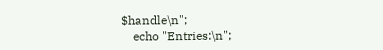$handle\n";
    echo "Entries:\n";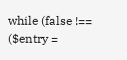while (false !== ($entry =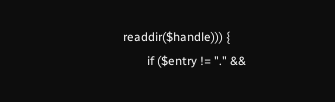readdir($handle))) {
        if ($entry != "." &&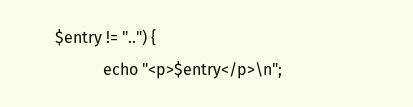$entry != "..") {
            echo "<p>$entry</p>\n";